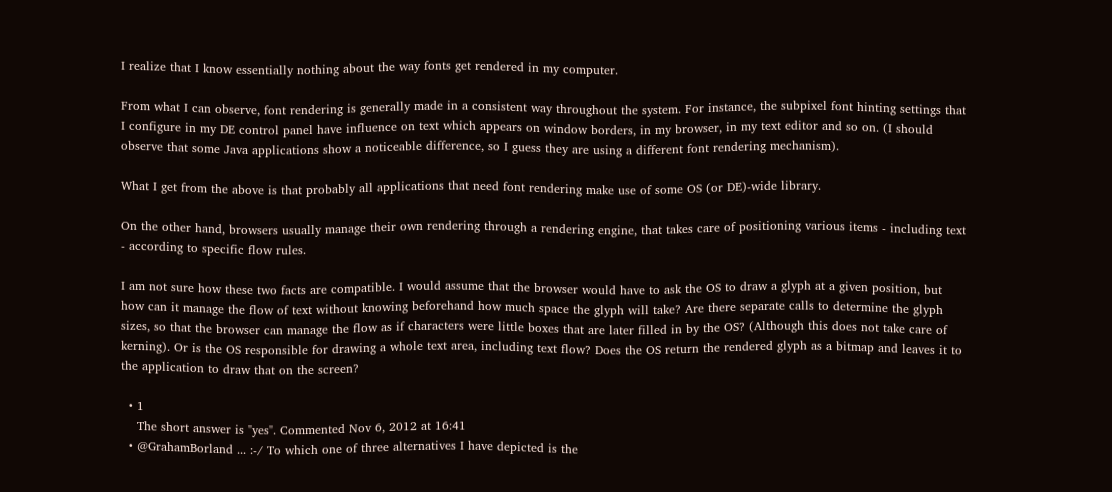I realize that I know essentially nothing about the way fonts get rendered in my computer.

From what I can observe, font rendering is generally made in a consistent way throughout the system. For instance, the subpixel font hinting settings that I configure in my DE control panel have influence on text which appears on window borders, in my browser, in my text editor and so on. (I should observe that some Java applications show a noticeable difference, so I guess they are using a different font rendering mechanism).

What I get from the above is that probably all applications that need font rendering make use of some OS (or DE)-wide library.

On the other hand, browsers usually manage their own rendering through a rendering engine, that takes care of positioning various items - including text - according to specific flow rules.

I am not sure how these two facts are compatible. I would assume that the browser would have to ask the OS to draw a glyph at a given position, but how can it manage the flow of text without knowing beforehand how much space the glyph will take? Are there separate calls to determine the glyph sizes, so that the browser can manage the flow as if characters were little boxes that are later filled in by the OS? (Although this does not take care of kerning). Or is the OS responsible for drawing a whole text area, including text flow? Does the OS return the rendered glyph as a bitmap and leaves it to the application to draw that on the screen?

  • 1
    The short answer is "yes". Commented Nov 6, 2012 at 16:41
  • @GrahamBorland ... :-/ To which one of three alternatives I have depicted is the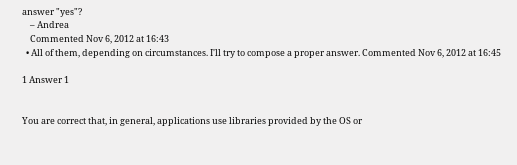answer "yes"?
    – Andrea
    Commented Nov 6, 2012 at 16:43
  • All of them, depending on circumstances. I'll try to compose a proper answer. Commented Nov 6, 2012 at 16:45

1 Answer 1


You are correct that, in general, applications use libraries provided by the OS or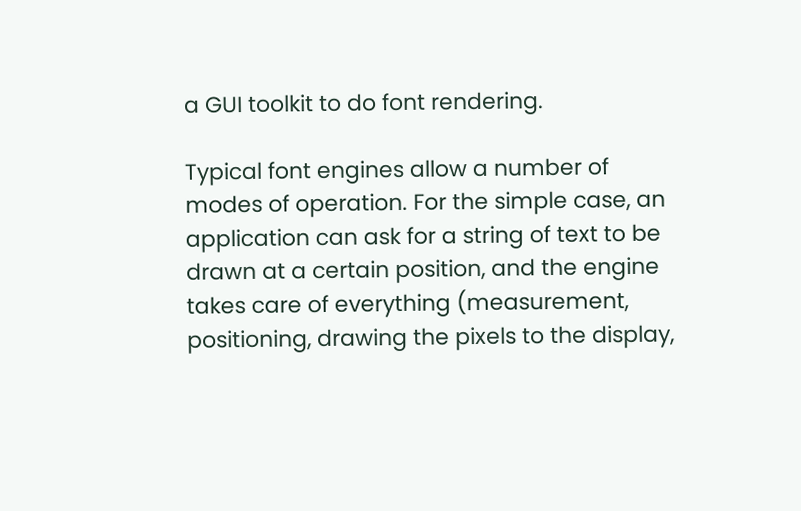a GUI toolkit to do font rendering.

Typical font engines allow a number of modes of operation. For the simple case, an application can ask for a string of text to be drawn at a certain position, and the engine takes care of everything (measurement, positioning, drawing the pixels to the display,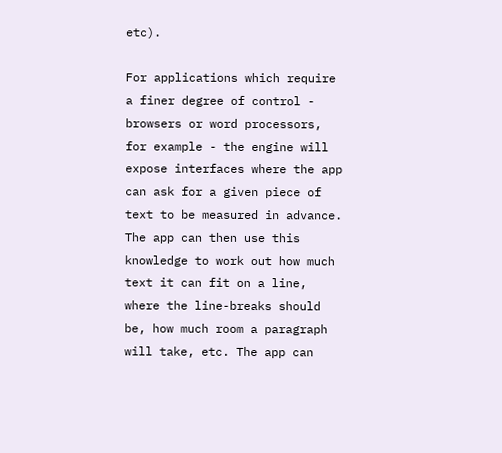etc).

For applications which require a finer degree of control - browsers or word processors, for example - the engine will expose interfaces where the app can ask for a given piece of text to be measured in advance. The app can then use this knowledge to work out how much text it can fit on a line, where the line-breaks should be, how much room a paragraph will take, etc. The app can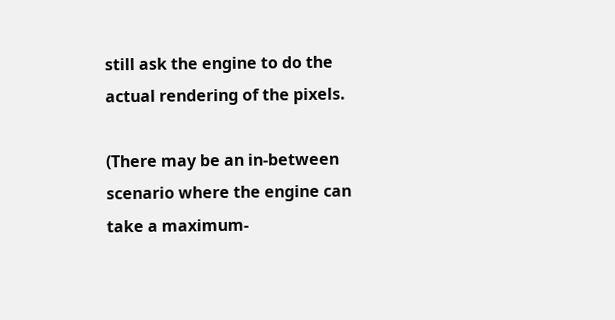still ask the engine to do the actual rendering of the pixels.

(There may be an in-between scenario where the engine can take a maximum-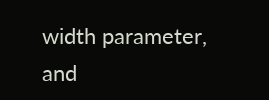width parameter, and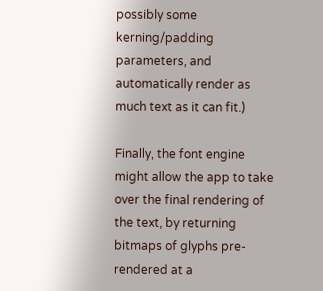possibly some kerning/padding parameters, and automatically render as much text as it can fit.)

Finally, the font engine might allow the app to take over the final rendering of the text, by returning bitmaps of glyphs pre-rendered at a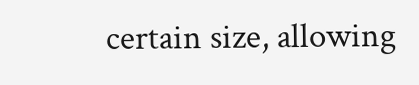certain size, allowing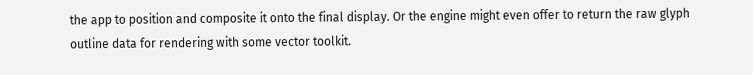the app to position and composite it onto the final display. Or the engine might even offer to return the raw glyph outline data for rendering with some vector toolkit.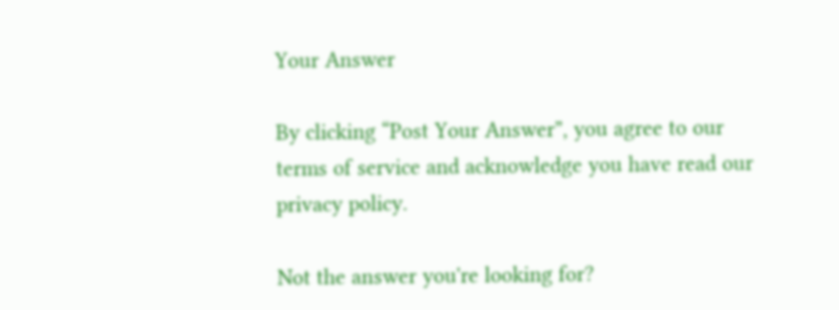Your Answer

By clicking “Post Your Answer”, you agree to our terms of service and acknowledge you have read our privacy policy.

Not the answer you're looking for?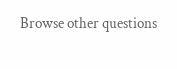Browse other questions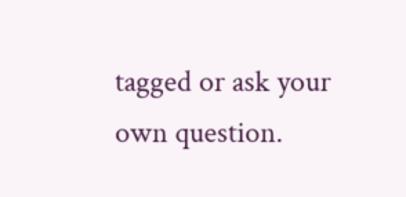tagged or ask your own question.